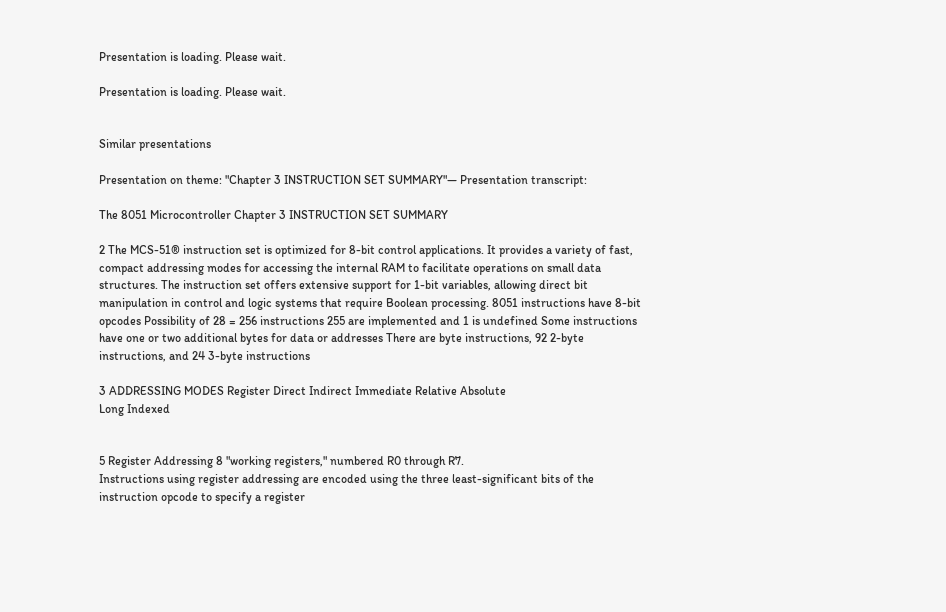Presentation is loading. Please wait.

Presentation is loading. Please wait.


Similar presentations

Presentation on theme: "Chapter 3 INSTRUCTION SET SUMMARY"— Presentation transcript:

The 8051 Microcontroller Chapter 3 INSTRUCTION SET SUMMARY

2 The MCS-51® instruction set is optimized for 8-bit control applications. It provides a variety of fast, compact addressing modes for accessing the internal RAM to facilitate operations on small data structures. The instruction set offers extensive support for 1-bit variables, allowing direct bit manipulation in control and logic systems that require Boolean processing. 8051 instructions have 8-bit opcodes Possibility of 28 = 256 instructions 255 are implemented and 1 is undefined Some instructions have one or two additional bytes for data or addresses There are byte instructions, 92 2-byte instructions, and 24 3-byte instructions

3 ADDRESSING MODES Register Direct Indirect Immediate Relative Absolute
Long Indexed


5 Register Addressing 8 "working registers," numbered R0 through R7.
Instructions using register addressing are encoded using the three least-significant bits of the instruction opcode to specify a register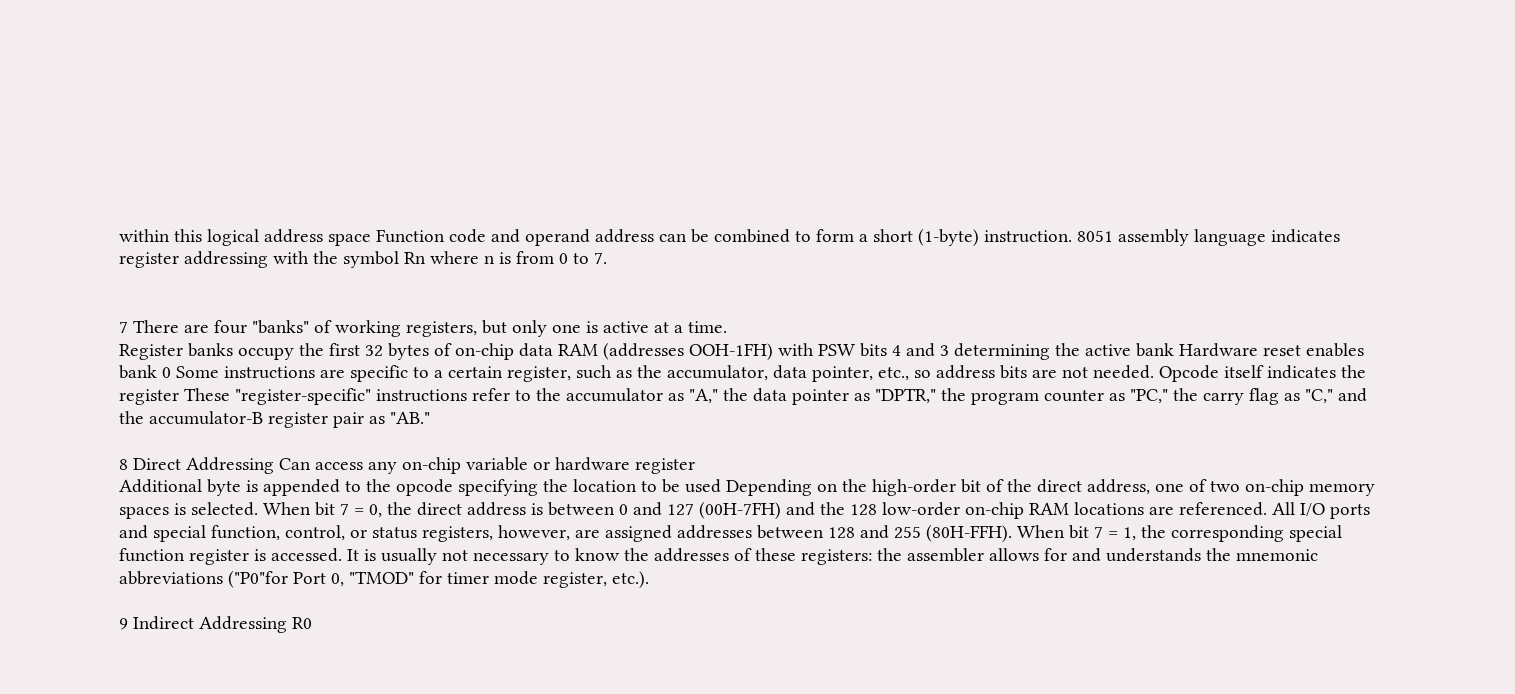within this logical address space Function code and operand address can be combined to form a short (1-byte) instruction. 8051 assembly language indicates register addressing with the symbol Rn where n is from 0 to 7.


7 There are four "banks" of working registers, but only one is active at a time.
Register banks occupy the first 32 bytes of on-chip data RAM (addresses OOH-1FH) with PSW bits 4 and 3 determining the active bank Hardware reset enables bank 0 Some instructions are specific to a certain register, such as the accumulator, data pointer, etc., so address bits are not needed. Opcode itself indicates the register These "register-specific" instructions refer to the accumulator as "A," the data pointer as "DPTR," the program counter as "PC," the carry flag as "C," and the accumulator-B register pair as "AB."

8 Direct Addressing Can access any on-chip variable or hardware register
Additional byte is appended to the opcode specifying the location to be used Depending on the high-order bit of the direct address, one of two on-chip memory spaces is selected. When bit 7 = 0, the direct address is between 0 and 127 (00H-7FH) and the 128 low-order on-chip RAM locations are referenced. All I/O ports and special function, control, or status registers, however, are assigned addresses between 128 and 255 (80H-FFH). When bit 7 = 1, the corresponding special function register is accessed. It is usually not necessary to know the addresses of these registers: the assembler allows for and understands the mnemonic abbreviations ("P0"for Port 0, "TMOD" for timer mode register, etc.).

9 Indirect Addressing R0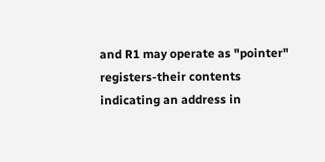and R1 may operate as "pointer" registers-their contents indicating an address in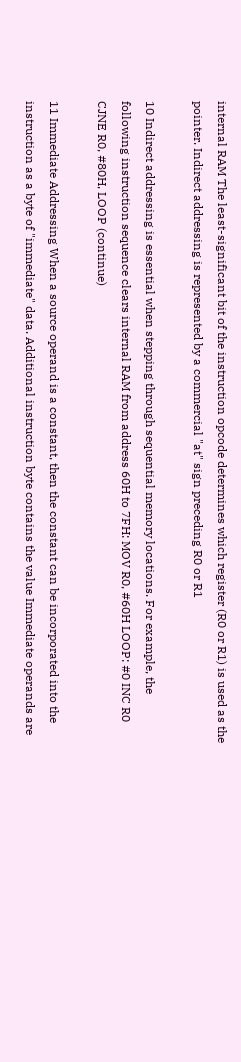internal RAM The least-significant bit of the instruction opcode determines which register (R0 or R1) is used as the pointer. Indirect addressing is represented by a commercial "at" sign preceding R0 or R1

10 Indirect addressing is essential when stepping through sequential memory locations. For example, the following instruction sequence clears internal RAM from address 60H to 7FH: MOV R0, #60H LOOP: #0 INC R0 CJNE R0, #80H, LOOP (continue)

11 Immediate Addressing When a source operand is a constant, then the constant can be incorporated into the instruction as a byte of "immediate" data. Additional instruction byte contains the value Immediate operands are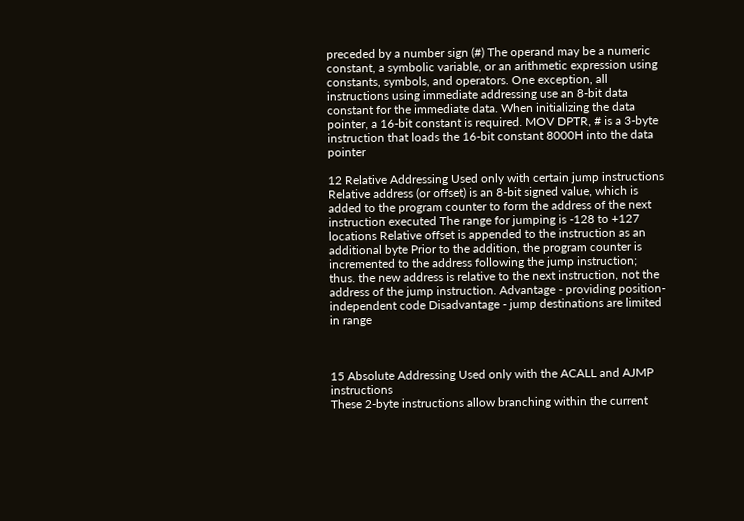preceded by a number sign (#) The operand may be a numeric constant, a symbolic variable, or an arithmetic expression using constants, symbols, and operators. One exception, all instructions using immediate addressing use an 8-bit data constant for the immediate data. When initializing the data pointer, a 16-bit constant is required. MOV DPTR, # is a 3-byte instruction that loads the 16-bit constant 8000H into the data pointer

12 Relative Addressing Used only with certain jump instructions
Relative address (or offset) is an 8-bit signed value, which is added to the program counter to form the address of the next instruction executed The range for jumping is -128 to +127 locations Relative offset is appended to the instruction as an additional byte Prior to the addition, the program counter is incremented to the address following the jump instruction; thus. the new address is relative to the next instruction, not the address of the jump instruction. Advantage - providing position-independent code Disadvantage - jump destinations are limited in range



15 Absolute Addressing Used only with the ACALL and AJMP instructions
These 2-byte instructions allow branching within the current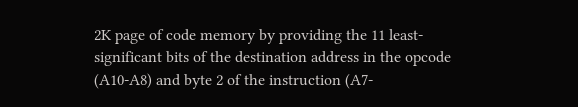2K page of code memory by providing the 11 least-significant bits of the destination address in the opcode (A10-A8) and byte 2 of the instruction (A7-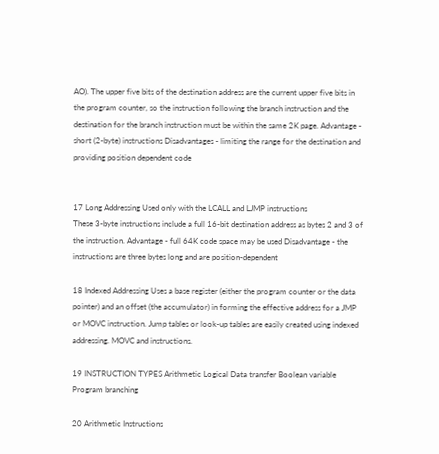AO). The upper five bits of the destination address are the current upper five bits in the program counter, so the instruction following the branch instruction and the destination for the branch instruction must be within the same 2K page. Advantage - short (2-byte) instructions Disadvantages - limiting the range for the destination and providing position dependent code


17 Long Addressing Used only with the LCALL and LJMP instructions
These 3-byte instructions include a full 16-bit destination address as bytes 2 and 3 of the instruction. Advantage - full 64K code space may be used Disadvantage - the instructions are three bytes long and are position-dependent

18 Indexed Addressing Uses a base register (either the program counter or the data pointer) and an offset (the accumulator) in forming the effective address for a JMP or MOVC instruction. Jump tables or look-up tables are easily created using indexed addressing. MOVC and instructions.

19 INSTRUCTION TYPES Arithmetic Logical Data transfer Boolean variable
Program branching

20 Arithmetic Instructions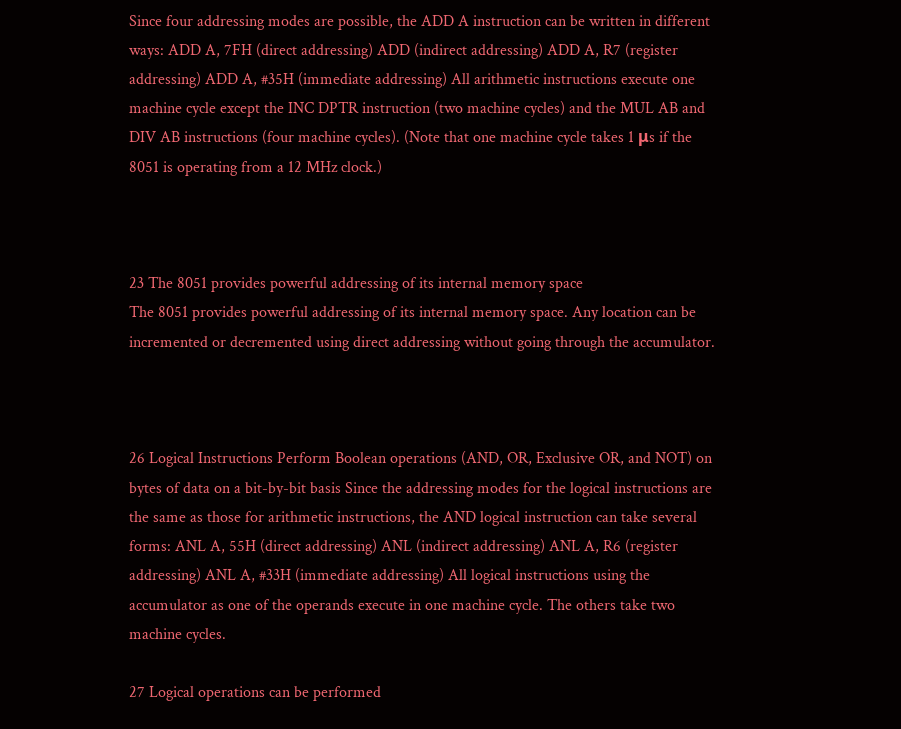Since four addressing modes are possible, the ADD A instruction can be written in different ways: ADD A, 7FH (direct addressing) ADD (indirect addressing) ADD A, R7 (register addressing) ADD A, #35H (immediate addressing) All arithmetic instructions execute one machine cycle except the INC DPTR instruction (two machine cycles) and the MUL AB and DIV AB instructions (four machine cycles). (Note that one machine cycle takes 1 μs if the 8051 is operating from a 12 MHz clock.)



23 The 8051 provides powerful addressing of its internal memory space
The 8051 provides powerful addressing of its internal memory space. Any location can be incremented or decremented using direct addressing without going through the accumulator.



26 Logical Instructions Perform Boolean operations (AND, OR, Exclusive OR, and NOT) on bytes of data on a bit-by-bit basis Since the addressing modes for the logical instructions are the same as those for arithmetic instructions, the AND logical instruction can take several forms: ANL A, 55H (direct addressing) ANL (indirect addressing) ANL A, R6 (register addressing) ANL A, #33H (immediate addressing) All logical instructions using the accumulator as one of the operands execute in one machine cycle. The others take two machine cycles.

27 Logical operations can be performed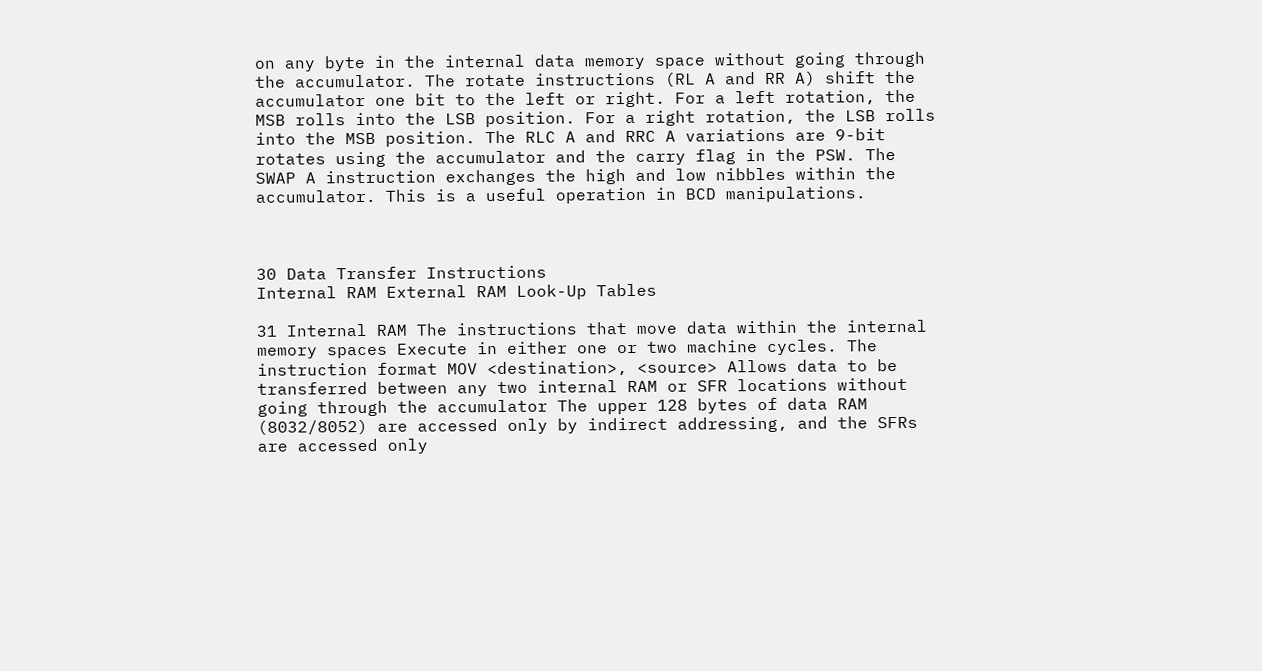on any byte in the internal data memory space without going through the accumulator. The rotate instructions (RL A and RR A) shift the accumulator one bit to the left or right. For a left rotation, the MSB rolls into the LSB position. For a right rotation, the LSB rolls into the MSB position. The RLC A and RRC A variations are 9-bit rotates using the accumulator and the carry flag in the PSW. The SWAP A instruction exchanges the high and low nibbles within the accumulator. This is a useful operation in BCD manipulations.



30 Data Transfer Instructions
Internal RAM External RAM Look-Up Tables

31 Internal RAM The instructions that move data within the internal memory spaces Execute in either one or two machine cycles. The instruction format MOV <destination>, <source> Allows data to be transferred between any two internal RAM or SFR locations without going through the accumulator The upper 128 bytes of data RAM (8032/8052) are accessed only by indirect addressing, and the SFRs are accessed only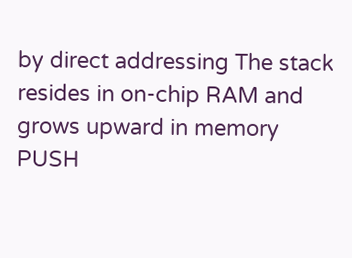by direct addressing The stack resides in on-chip RAM and grows upward in memory PUSH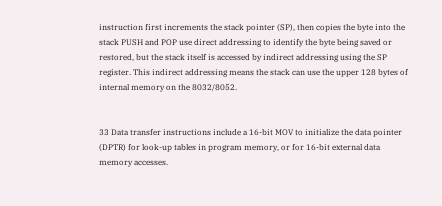instruction first increments the stack pointer (SP), then copies the byte into the stack PUSH and POP use direct addressing to identify the byte being saved or restored, but the stack itself is accessed by indirect addressing using the SP register. This indirect addressing means the stack can use the upper 128 bytes of internal memory on the 8032/8052.


33 Data transfer instructions include a 16-bit MOV to initialize the data pointer (DPTR) for look-up tables in program memory, or for 16-bit external data memory accesses.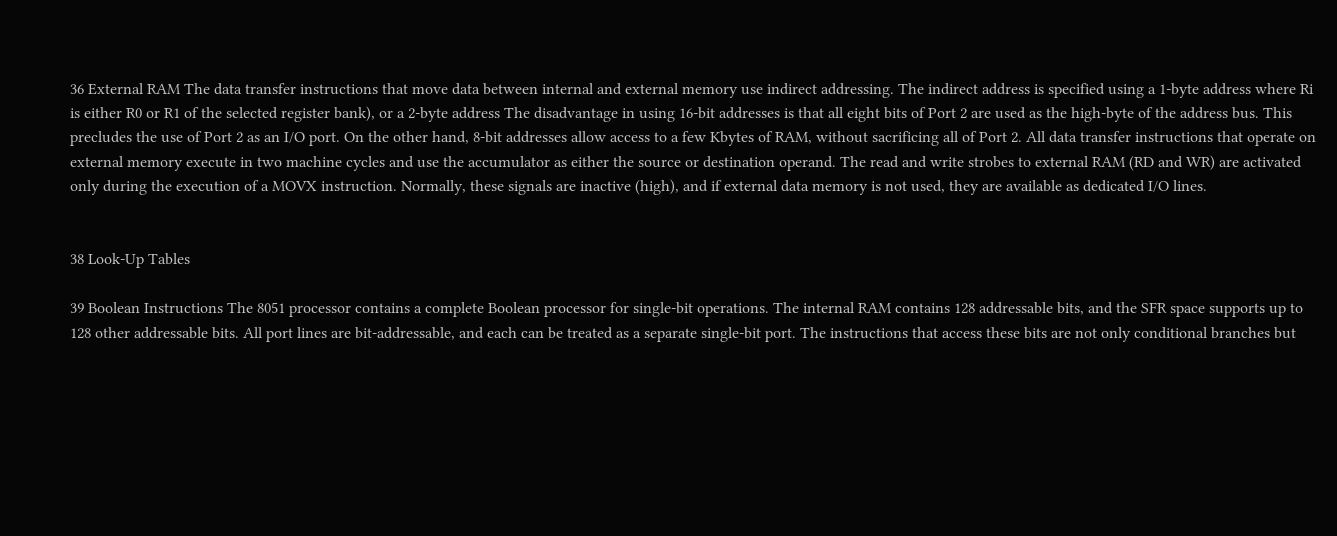36 External RAM The data transfer instructions that move data between internal and external memory use indirect addressing. The indirect address is specified using a 1-byte address where Ri is either R0 or R1 of the selected register bank), or a 2-byte address The disadvantage in using 16-bit addresses is that all eight bits of Port 2 are used as the high-byte of the address bus. This precludes the use of Port 2 as an I/O port. On the other hand, 8-bit addresses allow access to a few Kbytes of RAM, without sacrificing all of Port 2. All data transfer instructions that operate on external memory execute in two machine cycles and use the accumulator as either the source or destination operand. The read and write strobes to external RAM (RD and WR) are activated only during the execution of a MOVX instruction. Normally, these signals are inactive (high), and if external data memory is not used, they are available as dedicated I/O lines.


38 Look-Up Tables

39 Boolean Instructions The 8051 processor contains a complete Boolean processor for single-bit operations. The internal RAM contains 128 addressable bits, and the SFR space supports up to 128 other addressable bits. All port lines are bit-addressable, and each can be treated as a separate single-bit port. The instructions that access these bits are not only conditional branches but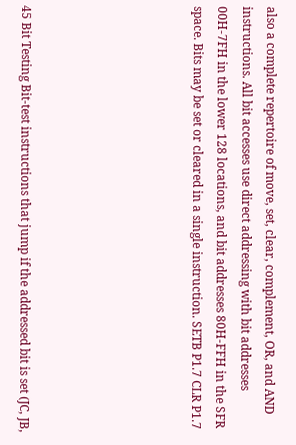also a complete repertoire of move, set, clear, complement, OR, and AND instructions. All bit accesses use direct addressing with bit addresses 00H-7FH in the lower 128 locations, and bit addresses 80H-FFH in the SFR space. Bits may be set or cleared in a single instruction. SETB P1.7 CLR P1.7






45 Bit Testing Bit-test instructions that jump if the addressed bit is set (JC, JB,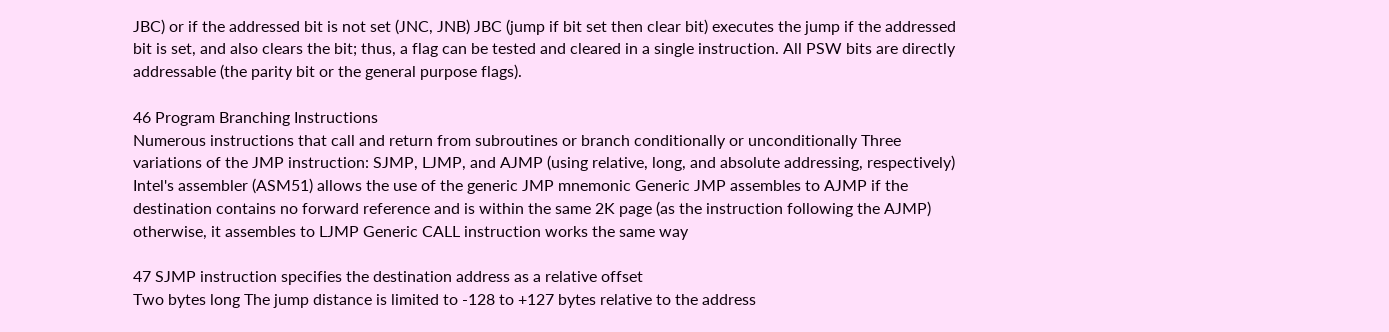JBC) or if the addressed bit is not set (JNC, JNB) JBC (jump if bit set then clear bit) executes the jump if the addressed bit is set, and also clears the bit; thus, a flag can be tested and cleared in a single instruction. All PSW bits are directly addressable (the parity bit or the general purpose flags).

46 Program Branching Instructions
Numerous instructions that call and return from subroutines or branch conditionally or unconditionally Three variations of the JMP instruction: SJMP, LJMP, and AJMP (using relative, long, and absolute addressing, respectively) Intel's assembler (ASM51) allows the use of the generic JMP mnemonic Generic JMP assembles to AJMP if the destination contains no forward reference and is within the same 2K page (as the instruction following the AJMP) otherwise, it assembles to LJMP Generic CALL instruction works the same way

47 SJMP instruction specifies the destination address as a relative offset
Two bytes long The jump distance is limited to -128 to +127 bytes relative to the address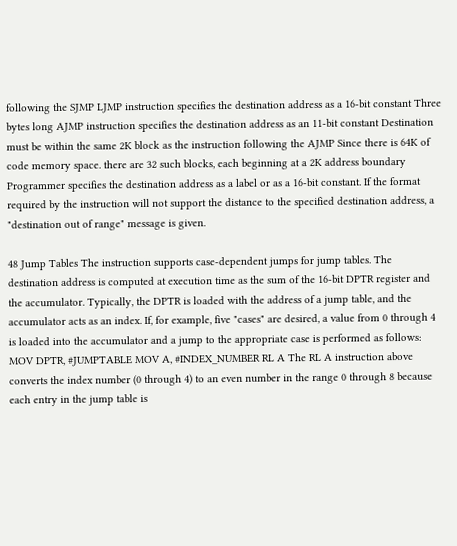following the SJMP LJMP instruction specifies the destination address as a 16-bit constant Three bytes long AJMP instruction specifies the destination address as an 11-bit constant Destination must be within the same 2K block as the instruction following the AJMP Since there is 64K of code memory space. there are 32 such blocks, each beginning at a 2K address boundary Programmer specifies the destination address as a label or as a 16-bit constant. If the format required by the instruction will not support the distance to the specified destination address, a "destination out of range" message is given.

48 Jump Tables The instruction supports case-dependent jumps for jump tables. The destination address is computed at execution time as the sum of the 16-bit DPTR register and the accumulator. Typically, the DPTR is loaded with the address of a jump table, and the accumulator acts as an index. If, for example, five "cases" are desired, a value from 0 through 4 is loaded into the accumulator and a jump to the appropriate case is performed as follows: MOV DPTR, #JUMPTABLE MOV A, #INDEX_NUMBER RL A The RL A instruction above converts the index number (0 through 4) to an even number in the range 0 through 8 because each entry in the jump table is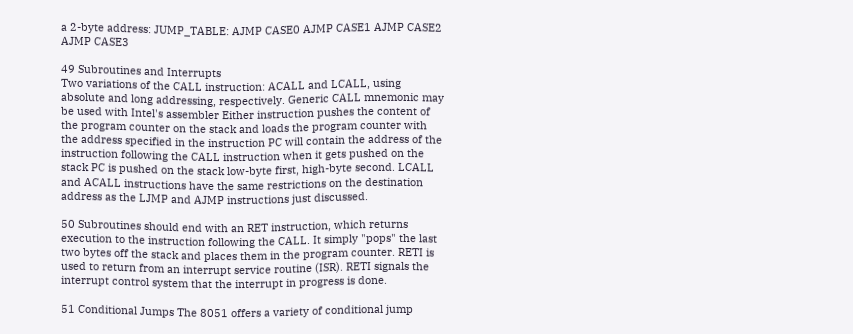a 2-byte address: JUMP_TABLE: AJMP CASE0 AJMP CASE1 AJMP CASE2 AJMP CASE3

49 Subroutines and Interrupts
Two variations of the CALL instruction: ACALL and LCALL, using absolute and long addressing, respectively. Generic CALL mnemonic may be used with Intel's assembler Either instruction pushes the content of the program counter on the stack and loads the program counter with the address specified in the instruction PC will contain the address of the instruction following the CALL instruction when it gets pushed on the stack PC is pushed on the stack low-byte first, high-byte second. LCALL and ACALL instructions have the same restrictions on the destination address as the LJMP and AJMP instructions just discussed.

50 Subroutines should end with an RET instruction, which returns execution to the instruction following the CALL. It simply "pops" the last two bytes off the stack and places them in the program counter. RETI is used to return from an interrupt service routine (ISR). RETI signals the interrupt control system that the interrupt in progress is done.

51 Conditional Jumps The 8051 offers a variety of conditional jump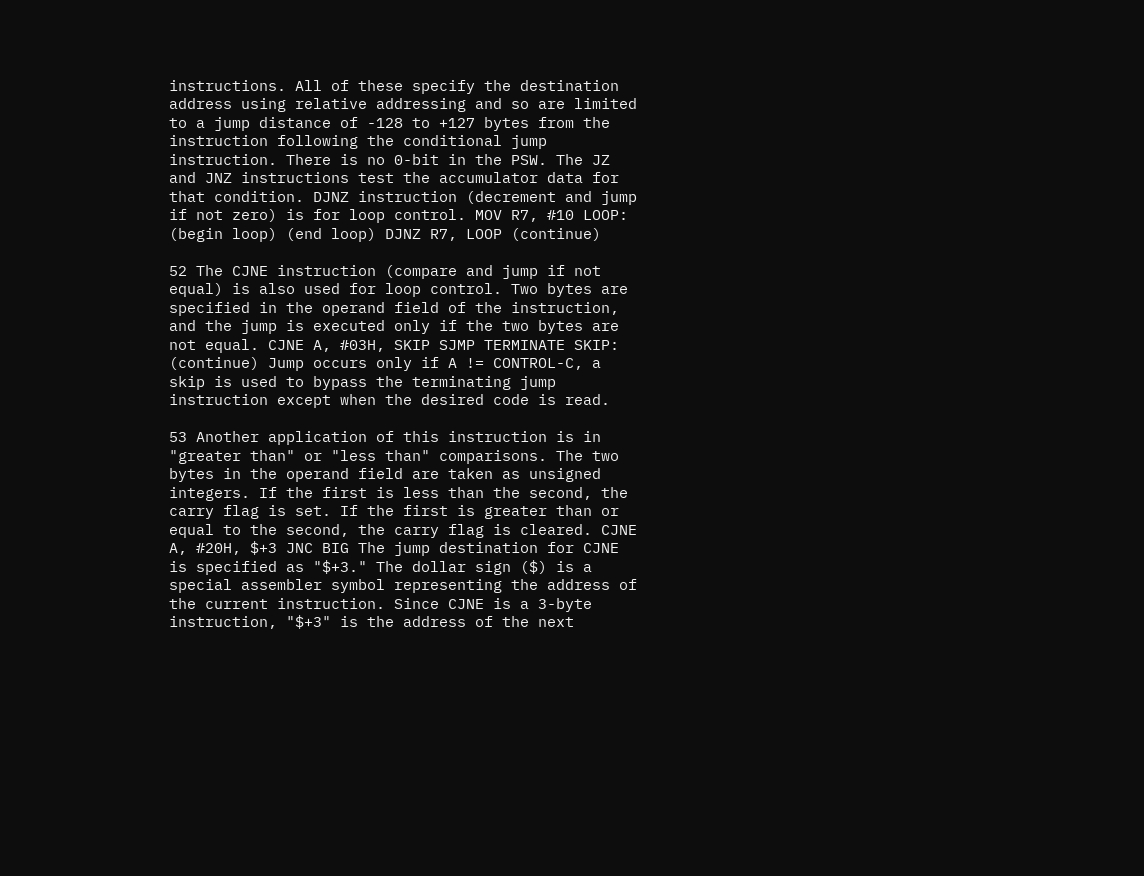instructions. All of these specify the destination address using relative addressing and so are limited to a jump distance of -128 to +127 bytes from the instruction following the conditional jump instruction. There is no 0-bit in the PSW. The JZ and JNZ instructions test the accumulator data for that condition. DJNZ instruction (decrement and jump if not zero) is for loop control. MOV R7, #10 LOOP: (begin loop) (end loop) DJNZ R7, LOOP (continue)

52 The CJNE instruction (compare and jump if not equal) is also used for loop control. Two bytes are specified in the operand field of the instruction, and the jump is executed only if the two bytes are not equal. CJNE A, #03H, SKIP SJMP TERMINATE SKIP: (continue) Jump occurs only if A != CONTROL-C, a skip is used to bypass the terminating jump instruction except when the desired code is read.

53 Another application of this instruction is in "greater than" or "less than" comparisons. The two bytes in the operand field are taken as unsigned integers. If the first is less than the second, the carry flag is set. If the first is greater than or equal to the second, the carry flag is cleared. CJNE A, #20H, $+3 JNC BIG The jump destination for CJNE is specified as "$+3." The dollar sign ($) is a special assembler symbol representing the address of the current instruction. Since CJNE is a 3-byte instruction, "$+3" is the address of the next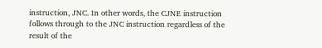instruction, JNC. In other words, the CJNE instruction follows through to the JNC instruction regardless of the result of the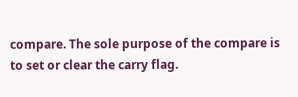compare. The sole purpose of the compare is to set or clear the carry flag.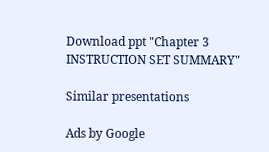Download ppt "Chapter 3 INSTRUCTION SET SUMMARY"

Similar presentations

Ads by Google